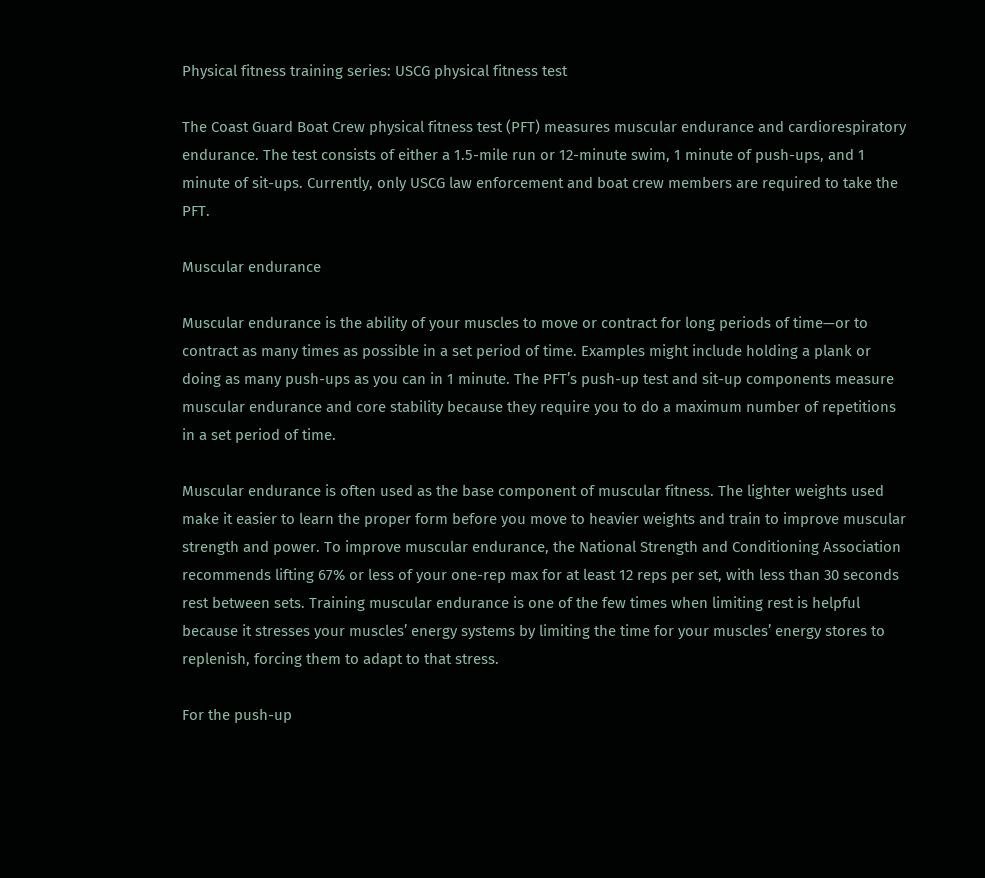Physical fitness training series: USCG physical fitness test

The Coast Guard Boat Crew physical fitness test (PFT) measures muscular endurance and cardiorespiratory endurance. The test consists of either a 1.5-mile run or 12-minute swim, 1 minute of push-ups, and 1 minute of sit-ups. Currently, only USCG law enforcement and boat crew members are required to take the PFT.

Muscular endurance

Muscular endurance is the ability of your muscles to move or contract for long periods of time—or to contract as many times as possible in a set period of time. Examples might include holding a plank or doing as many push-ups as you can in 1 minute. The PFT’s push-up test and sit-up components measure muscular endurance and core stability because they require you to do a maximum number of repetitions in a set period of time.

Muscular endurance is often used as the base component of muscular fitness. The lighter weights used make it easier to learn the proper form before you move to heavier weights and train to improve muscular strength and power. To improve muscular endurance, the National Strength and Conditioning Association recommends lifting 67% or less of your one-rep max for at least 12 reps per set, with less than 30 seconds rest between sets. Training muscular endurance is one of the few times when limiting rest is helpful because it stresses your muscles’ energy systems by limiting the time for your muscles’ energy stores to replenish, forcing them to adapt to that stress.

For the push-up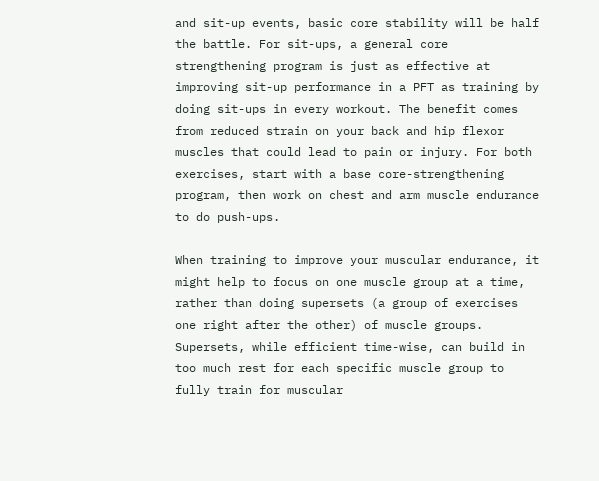and sit-up events, basic core stability will be half the battle. For sit-ups, a general core strengthening program is just as effective at improving sit-up performance in a PFT as training by doing sit-ups in every workout. The benefit comes from reduced strain on your back and hip flexor muscles that could lead to pain or injury. For both exercises, start with a base core-strengthening program, then work on chest and arm muscle endurance to do push-ups.

When training to improve your muscular endurance, it might help to focus on one muscle group at a time, rather than doing supersets (a group of exercises one right after the other) of muscle groups. Supersets, while efficient time-wise, can build in too much rest for each specific muscle group to fully train for muscular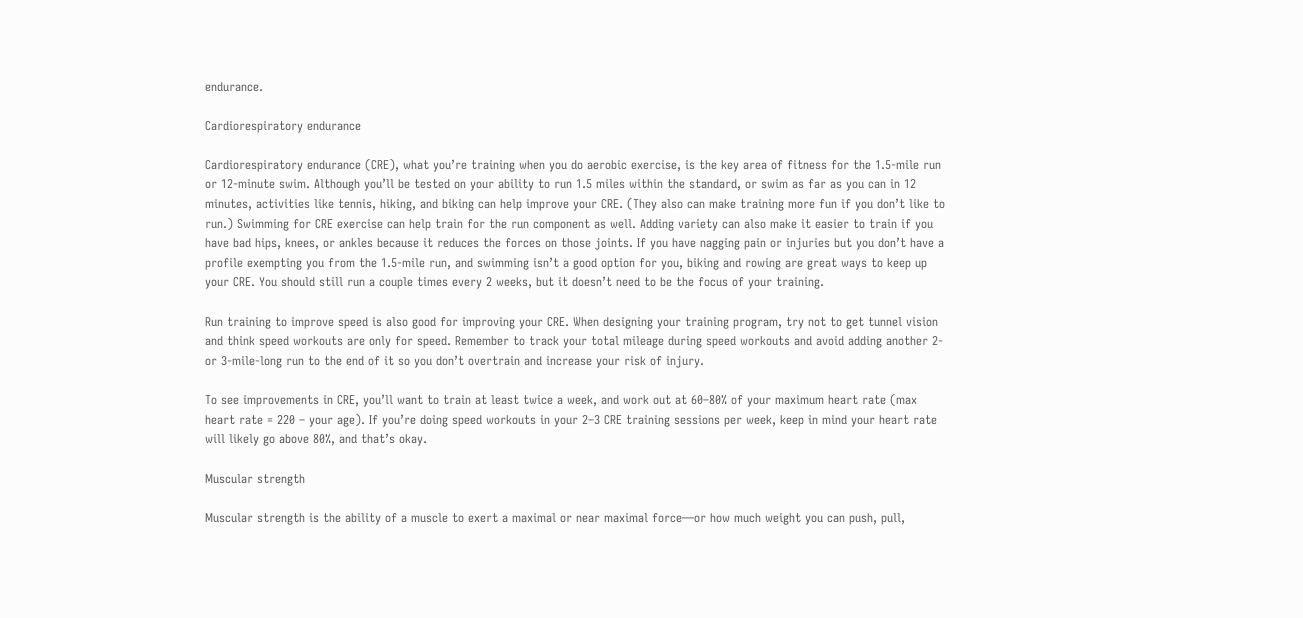endurance.

Cardiorespiratory endurance

Cardiorespiratory endurance (CRE), what you’re training when you do aerobic exercise, is the key area of fitness for the 1.5-mile run or 12-minute swim. Although you’ll be tested on your ability to run 1.5 miles within the standard, or swim as far as you can in 12 minutes, activities like tennis, hiking, and biking can help improve your CRE. (They also can make training more fun if you don’t like to run.) Swimming for CRE exercise can help train for the run component as well. Adding variety can also make it easier to train if you have bad hips, knees, or ankles because it reduces the forces on those joints. If you have nagging pain or injuries but you don’t have a profile exempting you from the 1.5-mile run, and swimming isn’t a good option for you, biking and rowing are great ways to keep up your CRE. You should still run a couple times every 2 weeks, but it doesn’t need to be the focus of your training.

Run training to improve speed is also good for improving your CRE. When designing your training program, try not to get tunnel vision and think speed workouts are only for speed. Remember to track your total mileage during speed workouts and avoid adding another 2- or 3-mile-long run to the end of it so you don’t overtrain and increase your risk of injury.

To see improvements in CRE, you’ll want to train at least twice a week, and work out at 60–80% of your maximum heart rate (max heart rate = 220 – your age). If you’re doing speed workouts in your 2–3 CRE training sessions per week, keep in mind your heart rate will likely go above 80%, and that’s okay.

Muscular strength

Muscular strength is the ability of a muscle to exert a maximal or near maximal force—or how much weight you can push, pull,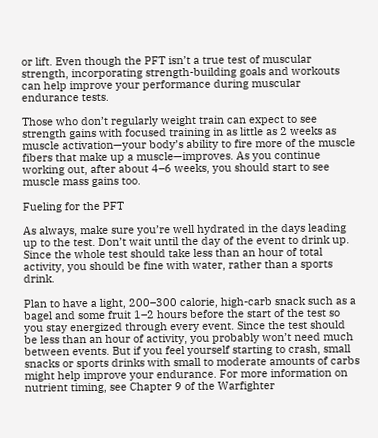or lift. Even though the PFT isn’t a true test of muscular strength, incorporating strength-building goals and workouts can help improve your performance during muscular endurance tests.

Those who don’t regularly weight train can expect to see strength gains with focused training in as little as 2 weeks as muscle activation—your body’s ability to fire more of the muscle fibers that make up a muscle—improves. As you continue working out, after about 4–6 weeks, you should start to see muscle mass gains too.

Fueling for the PFT

As always, make sure you’re well hydrated in the days leading up to the test. Don’t wait until the day of the event to drink up. Since the whole test should take less than an hour of total activity, you should be fine with water, rather than a sports drink.

Plan to have a light, 200–300 calorie, high-carb snack such as a bagel and some fruit 1–2 hours before the start of the test so you stay energized through every event. Since the test should be less than an hour of activity, you probably won’t need much between events. But if you feel yourself starting to crash, small snacks or sports drinks with small to moderate amounts of carbs might help improve your endurance. For more information on nutrient timing, see Chapter 9 of the Warfighter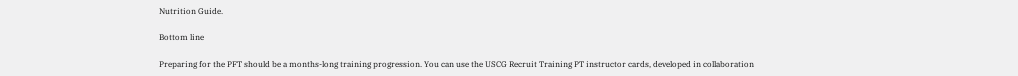Nutrition Guide.

Bottom line

Preparing for the PFT should be a months-long training progression. You can use the USCG Recruit Training PT instructor cards, developed in collaboration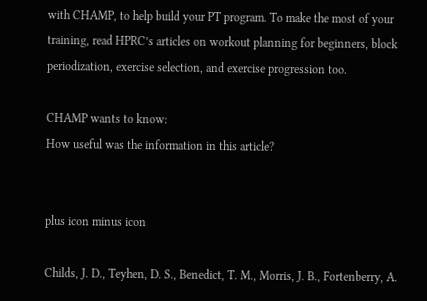with CHAMP, to help build your PT program. To make the most of your training, read HPRC’s articles on workout planning for beginners, block periodization, exercise selection, and exercise progression too.

CHAMP wants to know:
How useful was the information in this article?


plus icon minus icon

Childs, J. D., Teyhen, D. S., Benedict, T. M., Morris, J. B., Fortenberry, A.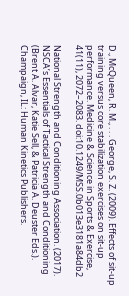D., McQueen, R. M., . . . George, S. Z. (2009). Effects of sit-up training versus core stabilization exercises on sit-up performance. Medicine & Science in Sports & Exercise, 41(11), 2072–2083. doi:10.1249/MSS.0b013e3181a84db2

National Strength and Conditioning Association. (2017). NSCA’s Essentials of Tactical Strength and Conditioning (Brent A. Alvar, Katie Sell, & Patricia A. Deuster Eds.). Champaign, IL: Human Kinetics Publishers.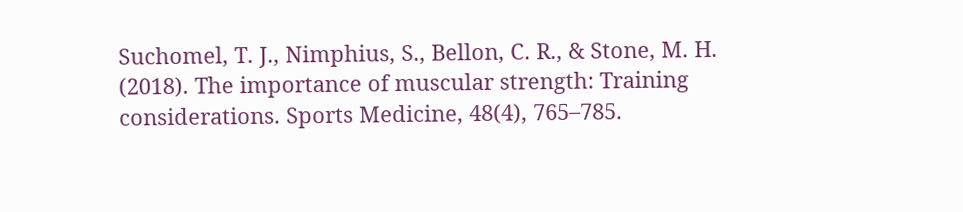Suchomel, T. J., Nimphius, S., Bellon, C. R., & Stone, M. H. (2018). The importance of muscular strength: Training considerations. Sports Medicine, 48(4), 765–785.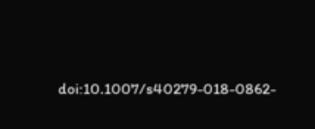doi:10.1007/s40279-018-0862-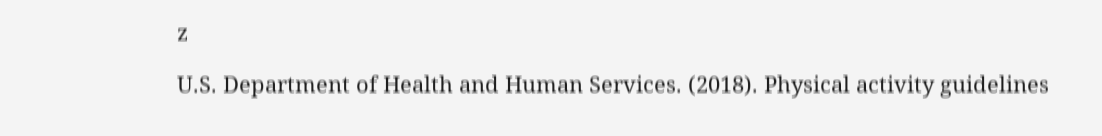z

U.S. Department of Health and Human Services. (2018). Physical activity guidelines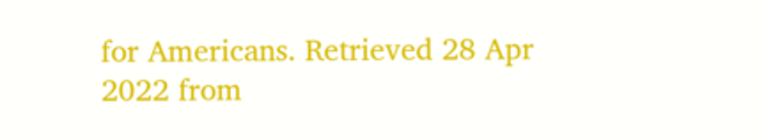for Americans. Retrieved 28 Apr 2022 from